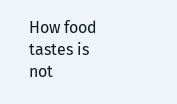How food tastes is not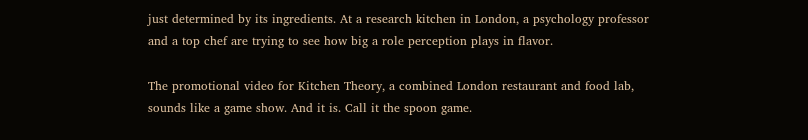just determined by its ingredients. At a research kitchen in London, a psychology professor and a top chef are trying to see how big a role perception plays in flavor.

The promotional video for Kitchen Theory, a combined London restaurant and food lab, sounds like a game show. And it is. Call it the spoon game.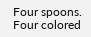Four spoons. Four colored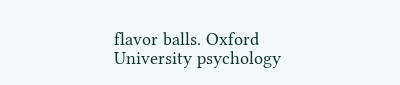flavor balls. Oxford University psychology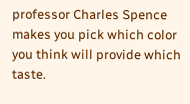professor Charles Spence makes you pick which color you think will provide which taste.